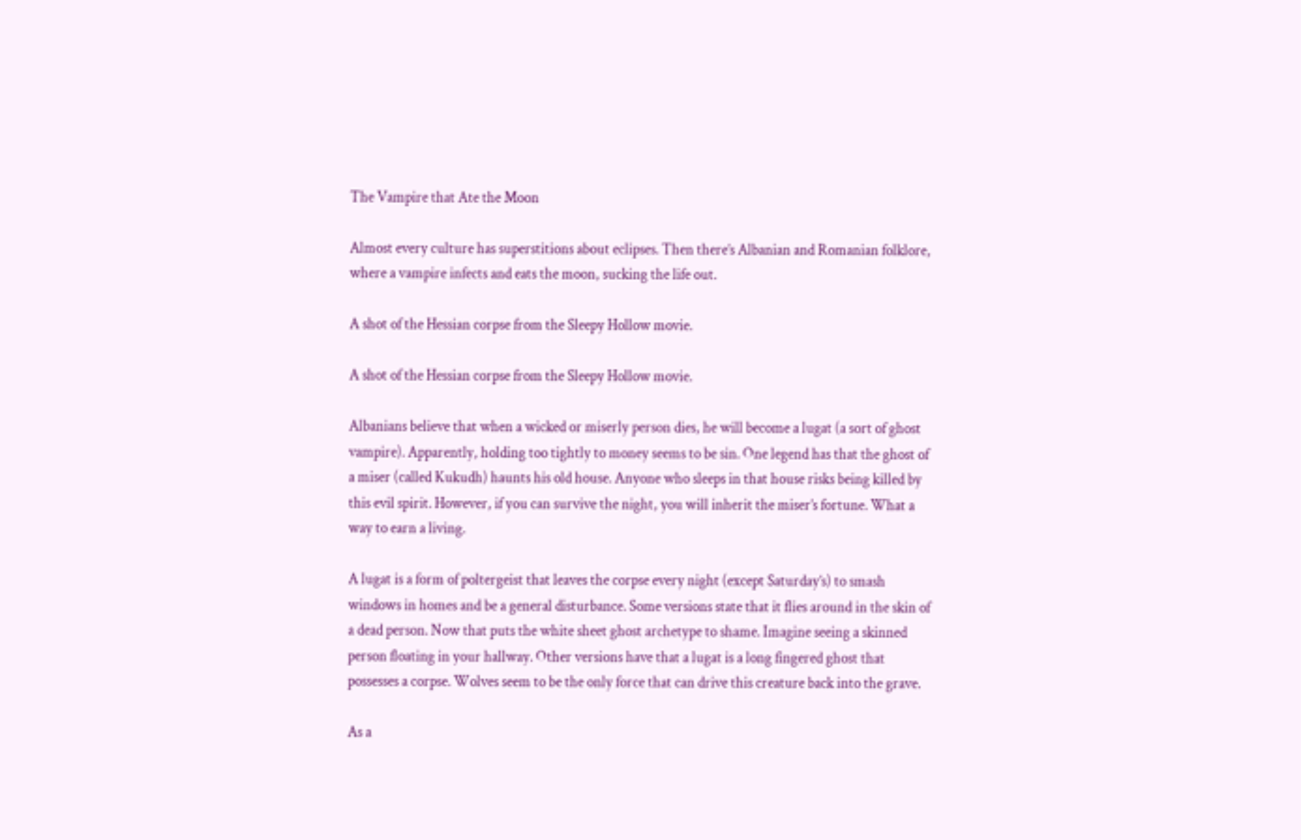The Vampire that Ate the Moon

Almost every culture has superstitions about eclipses. Then there’s Albanian and Romanian folklore, where a vampire infects and eats the moon, sucking the life out.

A shot of the Hessian corpse from the Sleepy Hollow movie.

A shot of the Hessian corpse from the Sleepy Hollow movie.

Albanians believe that when a wicked or miserly person dies, he will become a lugat (a sort of ghost vampire). Apparently, holding too tightly to money seems to be sin. One legend has that the ghost of a miser (called Kukudh) haunts his old house. Anyone who sleeps in that house risks being killed by this evil spirit. However, if you can survive the night, you will inherit the miser’s fortune. What a way to earn a living.

A lugat is a form of poltergeist that leaves the corpse every night (except Saturday’s) to smash windows in homes and be a general disturbance. Some versions state that it flies around in the skin of a dead person. Now that puts the white sheet ghost archetype to shame. Imagine seeing a skinned person floating in your hallway. Other versions have that a lugat is a long fingered ghost that possesses a corpse. Wolves seem to be the only force that can drive this creature back into the grave.

As a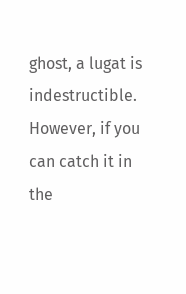ghost, a lugat is indestructible. However, if you can catch it in the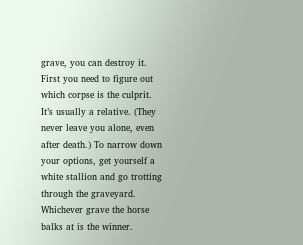grave, you can destroy it. First you need to figure out which corpse is the culprit. It’s usually a relative. (They never leave you alone, even after death.) To narrow down your options, get yourself a white stallion and go trotting through the graveyard. Whichever grave the horse balks at is the winner.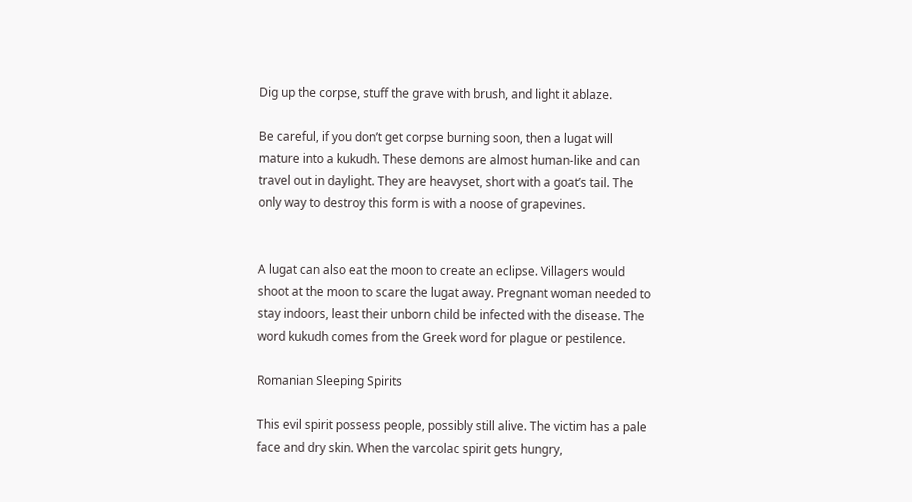Dig up the corpse, stuff the grave with brush, and light it ablaze.

Be careful, if you don’t get corpse burning soon, then a lugat will mature into a kukudh. These demons are almost human-like and can travel out in daylight. They are heavyset, short with a goat’s tail. The only way to destroy this form is with a noose of grapevines.


A lugat can also eat the moon to create an eclipse. Villagers would shoot at the moon to scare the lugat away. Pregnant woman needed to stay indoors, least their unborn child be infected with the disease. The word kukudh comes from the Greek word for plague or pestilence.

Romanian Sleeping Spirits

This evil spirit possess people, possibly still alive. The victim has a pale face and dry skin. When the varcolac spirit gets hungry,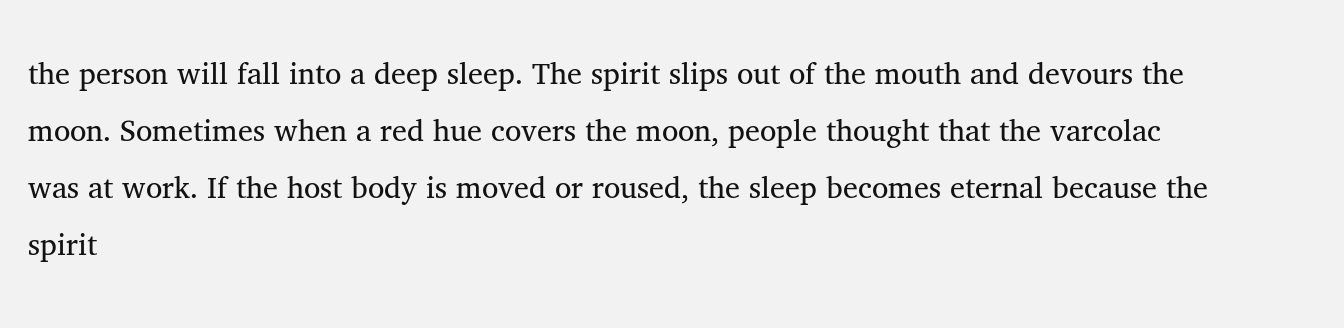the person will fall into a deep sleep. The spirit slips out of the mouth and devours the moon. Sometimes when a red hue covers the moon, people thought that the varcolac was at work. If the host body is moved or roused, the sleep becomes eternal because the spirit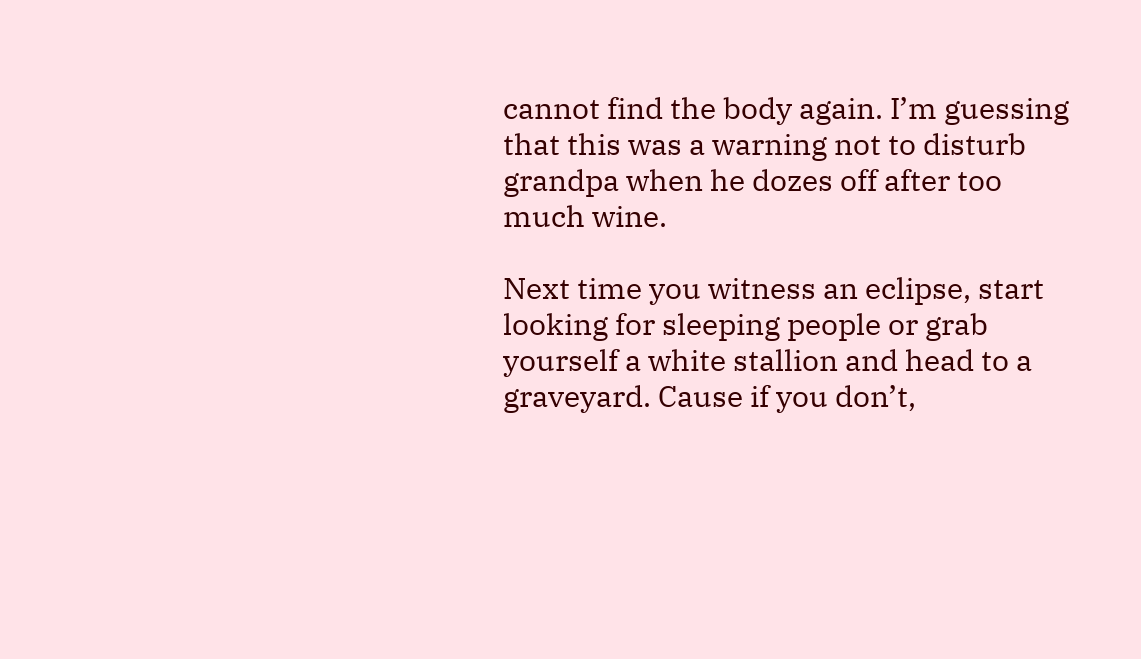cannot find the body again. I’m guessing that this was a warning not to disturb grandpa when he dozes off after too much wine.

Next time you witness an eclipse, start looking for sleeping people or grab yourself a white stallion and head to a graveyard. Cause if you don’t,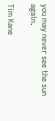you may never see the sun again.

Tim Kane